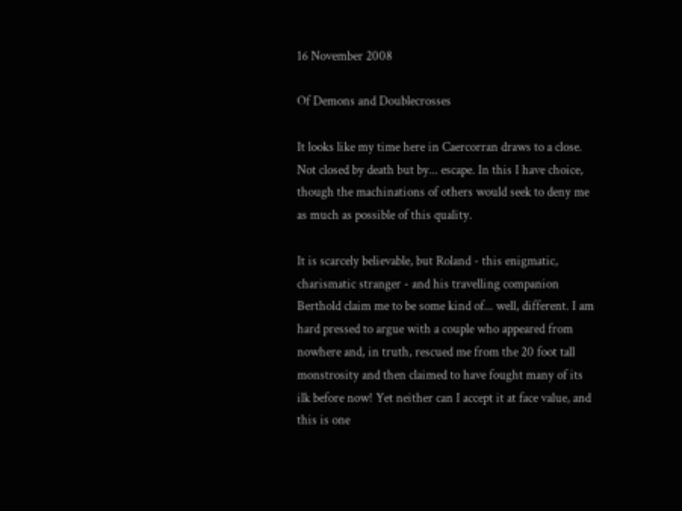16 November 2008

Of Demons and Doublecrosses

It looks like my time here in Caercorran draws to a close. Not closed by death but by... escape. In this I have choice, though the machinations of others would seek to deny me as much as possible of this quality.

It is scarcely believable, but Roland - this enigmatic, charismatic stranger - and his travelling companion Berthold claim me to be some kind of... well, different. I am hard pressed to argue with a couple who appeared from nowhere and, in truth, rescued me from the 20 foot tall monstrosity and then claimed to have fought many of its ilk before now! Yet neither can I accept it at face value, and this is one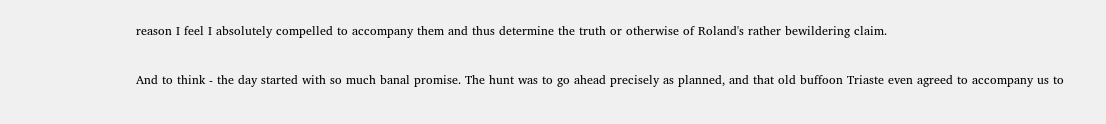reason I feel I absolutely compelled to accompany them and thus determine the truth or otherwise of Roland's rather bewildering claim.

And to think - the day started with so much banal promise. The hunt was to go ahead precisely as planned, and that old buffoon Triaste even agreed to accompany us to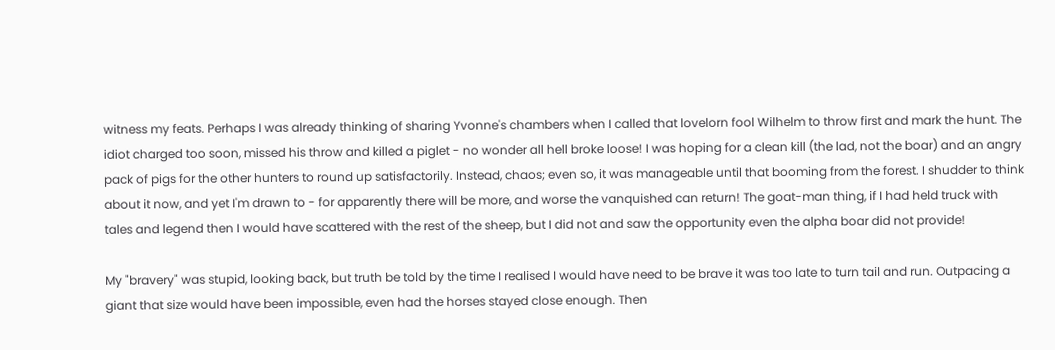witness my feats. Perhaps I was already thinking of sharing Yvonne's chambers when I called that lovelorn fool Wilhelm to throw first and mark the hunt. The idiot charged too soon, missed his throw and killed a piglet - no wonder all hell broke loose! I was hoping for a clean kill (the lad, not the boar) and an angry pack of pigs for the other hunters to round up satisfactorily. Instead, chaos; even so, it was manageable until that booming from the forest. I shudder to think about it now, and yet I'm drawn to - for apparently there will be more, and worse the vanquished can return! The goat-man thing, if I had held truck with tales and legend then I would have scattered with the rest of the sheep, but I did not and saw the opportunity even the alpha boar did not provide!

My "bravery" was stupid, looking back, but truth be told by the time I realised I would have need to be brave it was too late to turn tail and run. Outpacing a giant that size would have been impossible, even had the horses stayed close enough. Then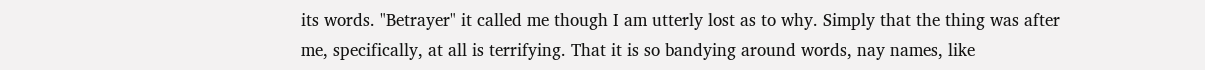its words. "Betrayer" it called me though I am utterly lost as to why. Simply that the thing was after me, specifically, at all is terrifying. That it is so bandying around words, nay names, like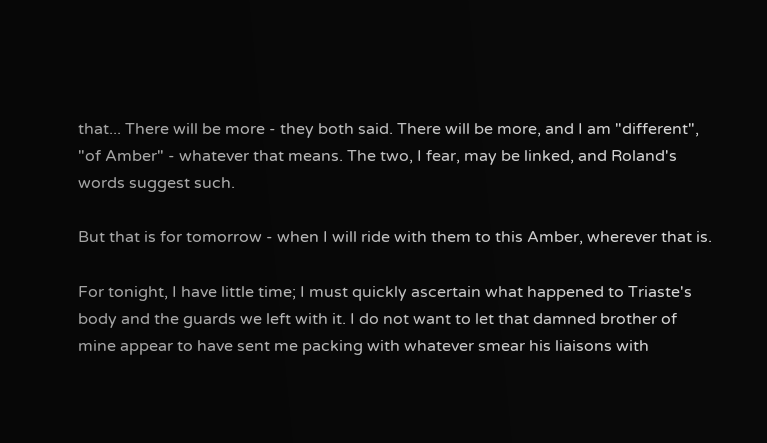that... There will be more - they both said. There will be more, and I am "different", "of Amber" - whatever that means. The two, I fear, may be linked, and Roland's words suggest such.

But that is for tomorrow - when I will ride with them to this Amber, wherever that is.

For tonight, I have little time; I must quickly ascertain what happened to Triaste's body and the guards we left with it. I do not want to let that damned brother of mine appear to have sent me packing with whatever smear his liaisons with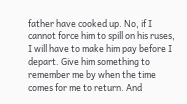father have cooked up. No, if I cannot force him to spill on his ruses, I will have to make him pay before I depart. Give him something to remember me by when the time comes for me to return. And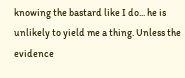knowing the bastard like I do... he is unlikely to yield me a thing. Unless the evidence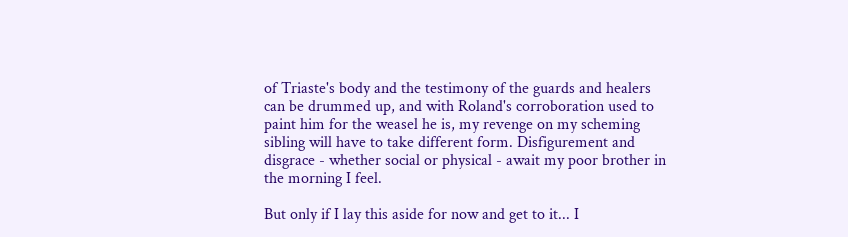of Triaste's body and the testimony of the guards and healers can be drummed up, and with Roland's corroboration used to paint him for the weasel he is, my revenge on my scheming sibling will have to take different form. Disfigurement and disgrace - whether social or physical - await my poor brother in the morning I feel.

But only if I lay this aside for now and get to it... I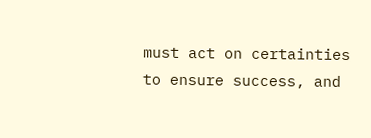must act on certainties to ensure success, and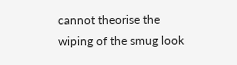cannot theorise the wiping of the smug look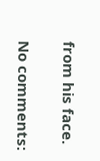from his face.

No comments: